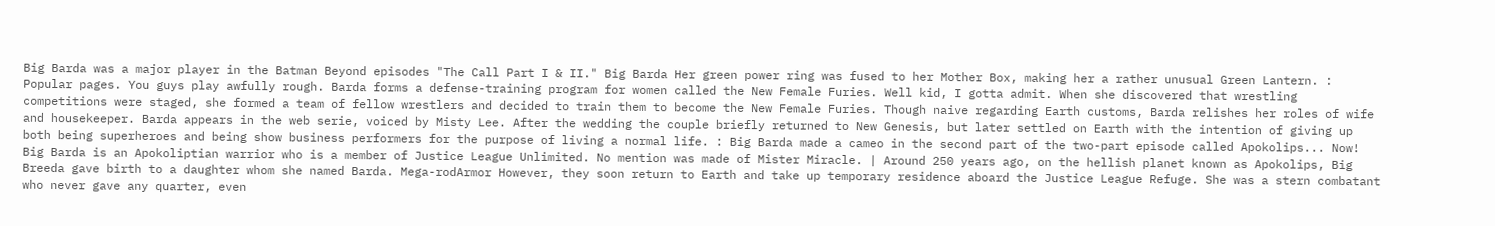Big Barda was a major player in the Batman Beyond episodes "The Call Part I & II." Big Barda Her green power ring was fused to her Mother Box, making her a rather unusual Green Lantern. : Popular pages. You guys play awfully rough. Barda forms a defense-training program for women called the New Female Furies. Well kid, I gotta admit. When she discovered that wrestling competitions were staged, she formed a team of fellow wrestlers and decided to train them to become the New Female Furies. Though naive regarding Earth customs, Barda relishes her roles of wife and housekeeper. Barda appears in the web serie, voiced by Misty Lee. After the wedding the couple briefly returned to New Genesis, but later settled on Earth with the intention of giving up both being superheroes and being show business performers for the purpose of living a normal life. : Big Barda made a cameo in the second part of the two-part episode called Apokolips... Now! Big Barda is an Apokoliptian warrior who is a member of Justice League Unlimited. No mention was made of Mister Miracle. | Around 250 years ago, on the hellish planet known as Apokolips, Big Breeda gave birth to a daughter whom she named Barda. Mega-rodArmor However, they soon return to Earth and take up temporary residence aboard the Justice League Refuge. She was a stern combatant who never gave any quarter, even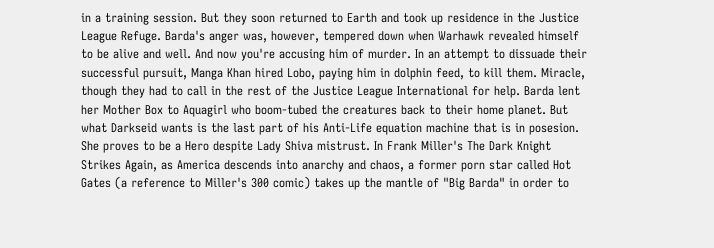in a training session. But they soon returned to Earth and took up residence in the Justice League Refuge. Barda's anger was, however, tempered down when Warhawk revealed himself to be alive and well. And now you're accusing him of murder. In an attempt to dissuade their successful pursuit, Manga Khan hired Lobo, paying him in dolphin feed, to kill them. Miracle, though they had to call in the rest of the Justice League International for help. Barda lent her Mother Box to Aquagirl who boom-tubed the creatures back to their home planet. But what Darkseid wants is the last part of his Anti-Life equation machine that is in posesion. She proves to be a Hero despite Lady Shiva mistrust. In Frank Miller's The Dark Knight Strikes Again, as America descends into anarchy and chaos, a former porn star called Hot Gates (a reference to Miller's 300 comic) takes up the mantle of "Big Barda" in order to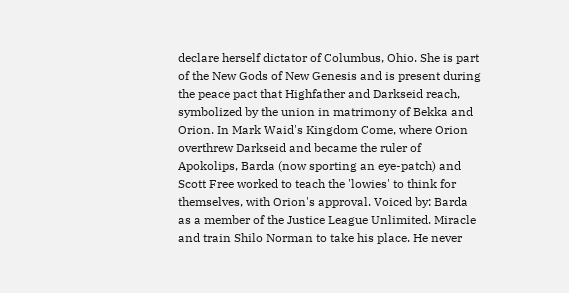declare herself dictator of Columbus, Ohio. She is part of the New Gods of New Genesis and is present during the peace pact that Highfather and Darkseid reach, symbolized by the union in matrimony of Bekka and Orion. In Mark Waid's Kingdom Come, where Orion overthrew Darkseid and became the ruler of Apokolips, Barda (now sporting an eye-patch) and Scott Free worked to teach the 'lowies' to think for themselves, with Orion's approval. Voiced by: Barda as a member of the Justice League Unlimited. Miracle and train Shilo Norman to take his place. He never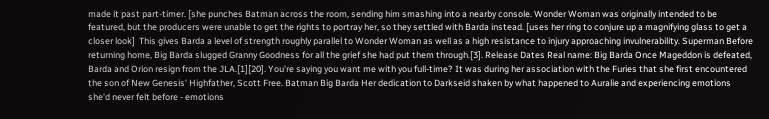made it past part-timer. [she punches Batman across the room, sending him smashing into a nearby console. Wonder Woman was originally intended to be featured, but the producers were unable to get the rights to portray her, so they settled with Barda instead. [uses her ring to conjure up a magnifying glass to get a closer look]  This gives Barda a level of strength roughly parallel to Wonder Woman as well as a high resistance to injury approaching invulnerability. Superman Before returning home, Big Barda slugged Granny Goodness for all the grief she had put them through.[3]. Release Dates Real name: Big Barda Once Mageddon is defeated, Barda and Orion resign from the JLA.[1][20]. You're saying you want me with you full-time? It was during her association with the Furies that she first encountered the son of New Genesis' Highfather, Scott Free. Batman Big Barda Her dedication to Darkseid shaken by what happened to Auralie and experiencing emotions she'd never felt before - emotions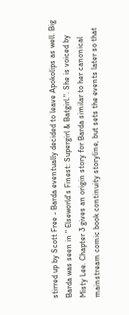stirred up by Scott Free - Barda eventually decided to leave Apokolips as well. Big Barda was seen in " Elseworld's Finest: Supergirl & Batgirl.". She is voiced by Misty Lee. Chapter 3 gives an origin story for Barda similar to her canonical mainstream comic book continuity storyline, but sets the events later so that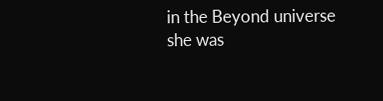in the Beyond universe she was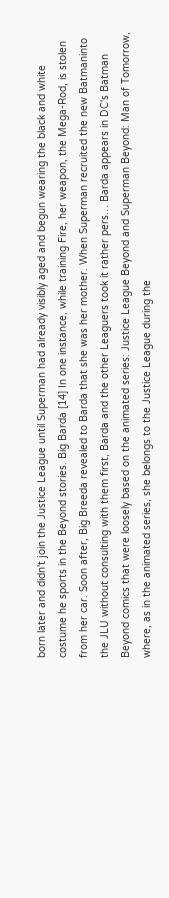born later and didn't join the Justice League until Superman had already visibly aged and begun wearing the black and white costume he sports in the Beyond stories. Big Barda [14] In one instance, while training Fire, her weapon, the Mega-Rod, is stolen from her car. Soon after, Big Breeda revealed to Barda that she was her mother. When Superman recruited the new Batmaninto the JLU without consulting with them first, Barda and the other Leaguers took it rather pers… Barda appears in DC's Batman Beyond comics that were loosely based on the animated series: Justice League Beyond and Superman Beyond: Man of Tomorrow, where, as in the animated series, she belongs to the Justice League during the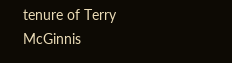tenure of Terry McGinnis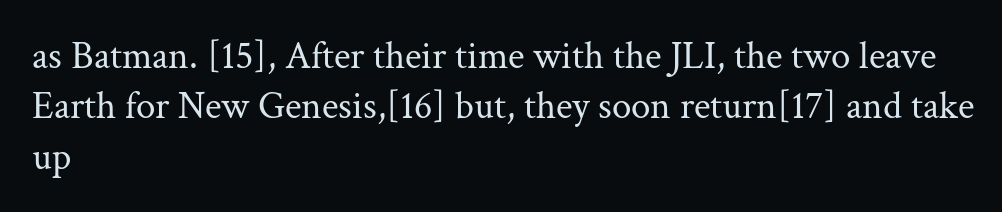as Batman. [15], After their time with the JLI, the two leave Earth for New Genesis,[16] but, they soon return[17] and take up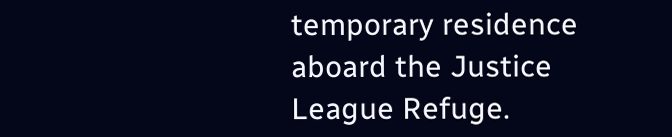temporary residence aboard the Justice League Refuge.